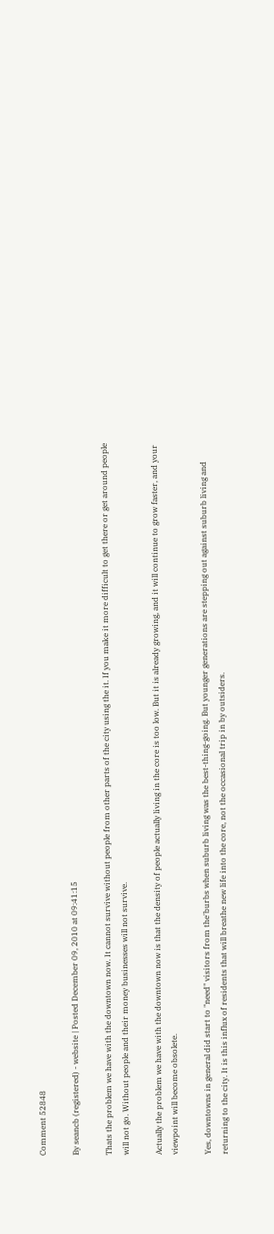Comment 52848

By seancb (registered) - website | Posted December 09, 2010 at 09:41:15

Thats the problem we have with the downtown now. It cannot survive without people from other parts of the city using the it. If you make it more difficult to get there or get around people will not go. Without people and their money businesses will not survive.

Actually the problem we have with the downtown now is that the density of people actually living in the core is too low. But it is already growing, and it will continue to grow faster, and your viewpoint will become obsolete.

Yes, downtowns in general did start to "need" visitors from the'burbs when suburb living was the best-thing-going. But younger generations are stepping out against suburb living and returning to the city. It is this influx of residents that will breathe new life into the core, not the occasional trip in by outsiders.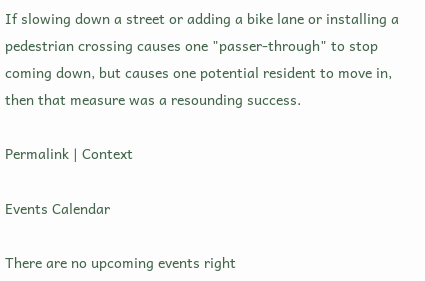If slowing down a street or adding a bike lane or installing a pedestrian crossing causes one "passer-through" to stop coming down, but causes one potential resident to move in, then that measure was a resounding success.

Permalink | Context

Events Calendar

There are no upcoming events right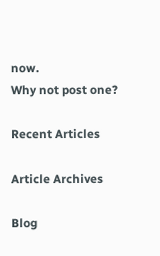now.
Why not post one?

Recent Articles

Article Archives

Blog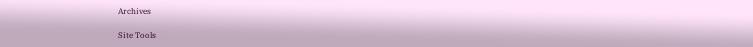Archives

Site Tools